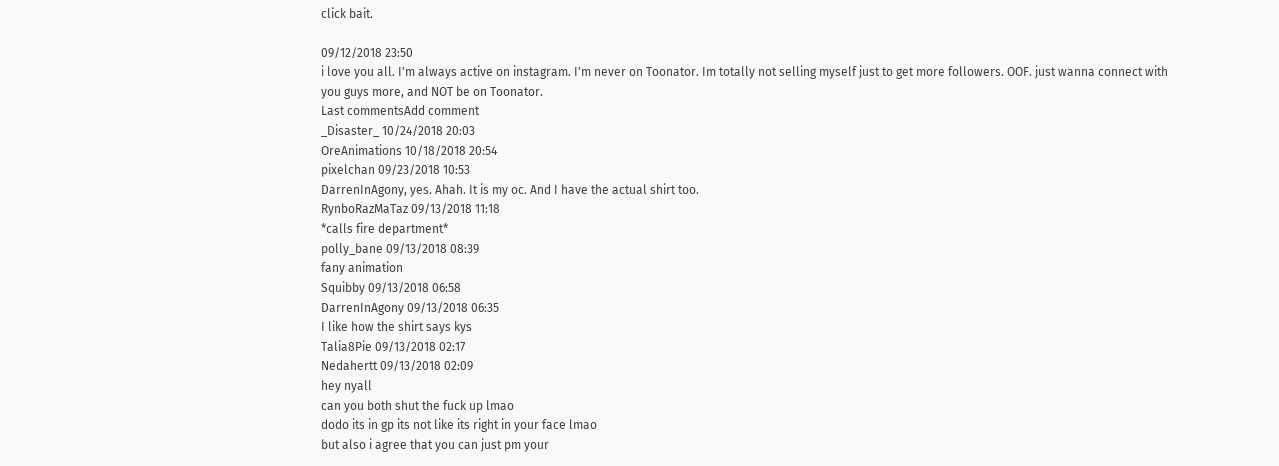click bait.

09/12/2018 23:50
i love you all. I'm always active on instagram. I'm never on Toonator. Im totally not selling myself just to get more followers. OOF. just wanna connect with you guys more, and NOT be on Toonator.
Last commentsAdd comment
_Disaster_ 10/24/2018 20:03
OreAnimations 10/18/2018 20:54
pixelchan 09/23/2018 10:53
DarrenInAgony, yes. Ahah. It is my oc. And I have the actual shirt too.
RynboRazMaTaz 09/13/2018 11:18
*calls fire department*
polly_bane 09/13/2018 08:39
fany animation
Squibby 09/13/2018 06:58
DarrenInAgony 09/13/2018 06:35
I like how the shirt says kys
Talia8Pie 09/13/2018 02:17
Nedahertt 09/13/2018 02:09
hey nyall
can you both shut the fuck up lmao
dodo its in gp its not like its right in your face lmao
but also i agree that you can just pm your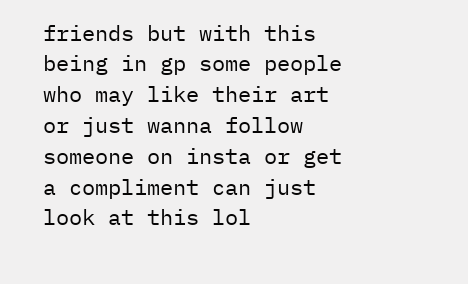friends but with this being in gp some people who may like their art or just wanna follow someone on insta or get a compliment can just look at this lol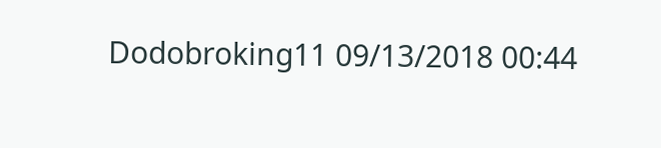Dodobroking11 09/13/2018 00:44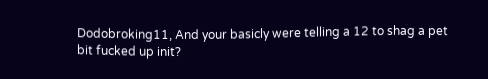Dodobroking11, And your basicly were telling a 12 to shag a pet
bit fucked up init?